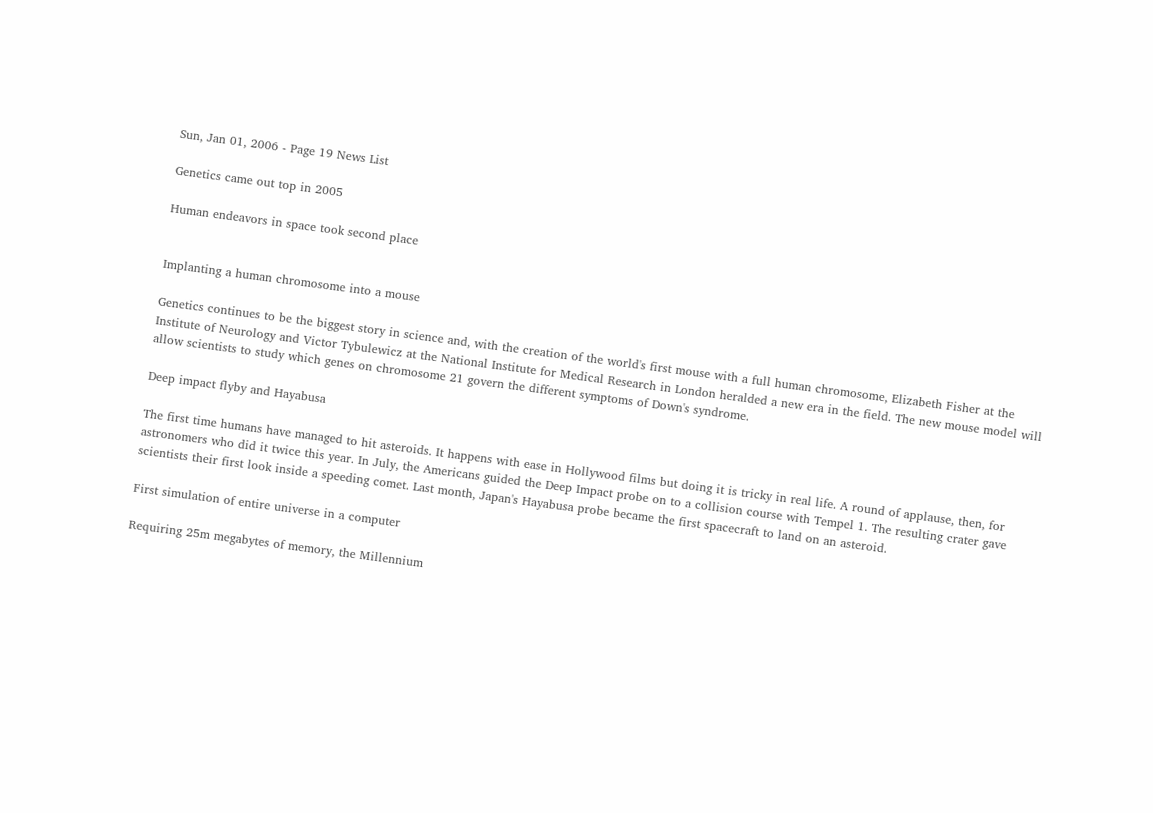Sun, Jan 01, 2006 - Page 19 News List

Genetics came out top in 2005

Human endeavors in space took second place


Implanting a human chromosome into a mouse

Genetics continues to be the biggest story in science and, with the creation of the world's first mouse with a full human chromosome, Elizabeth Fisher at the Institute of Neurology and Victor Tybulewicz at the National Institute for Medical Research in London heralded a new era in the field. The new mouse model will allow scientists to study which genes on chromosome 21 govern the different symptoms of Down's syndrome.

Deep impact flyby and Hayabusa

The first time humans have managed to hit asteroids. It happens with ease in Hollywood films but doing it is tricky in real life. A round of applause, then, for astronomers who did it twice this year. In July, the Americans guided the Deep Impact probe on to a collision course with Tempel 1. The resulting crater gave scientists their first look inside a speeding comet. Last month, Japan's Hayabusa probe became the first spacecraft to land on an asteroid.

First simulation of entire universe in a computer

Requiring 25m megabytes of memory, the Millennium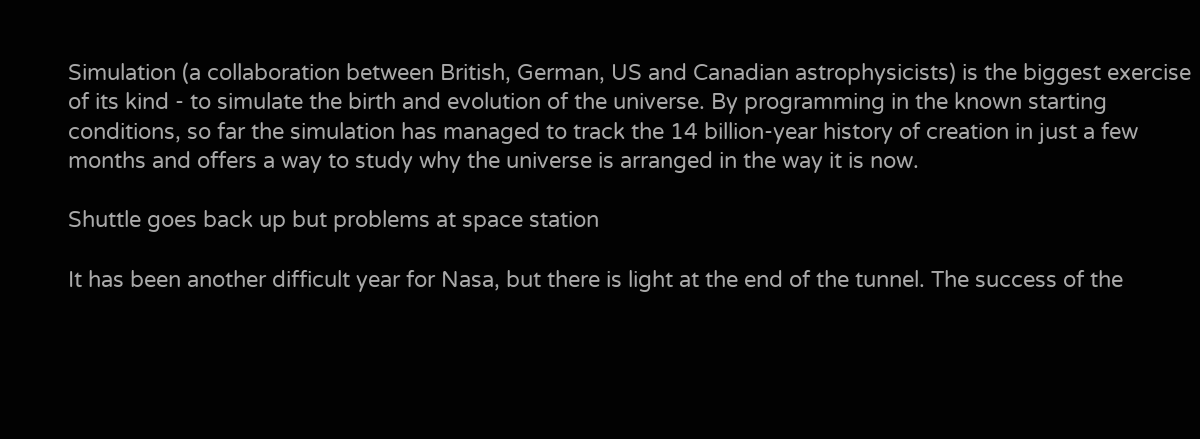Simulation (a collaboration between British, German, US and Canadian astrophysicists) is the biggest exercise of its kind - to simulate the birth and evolution of the universe. By programming in the known starting conditions, so far the simulation has managed to track the 14 billion-year history of creation in just a few months and offers a way to study why the universe is arranged in the way it is now.

Shuttle goes back up but problems at space station

It has been another difficult year for Nasa, but there is light at the end of the tunnel. The success of the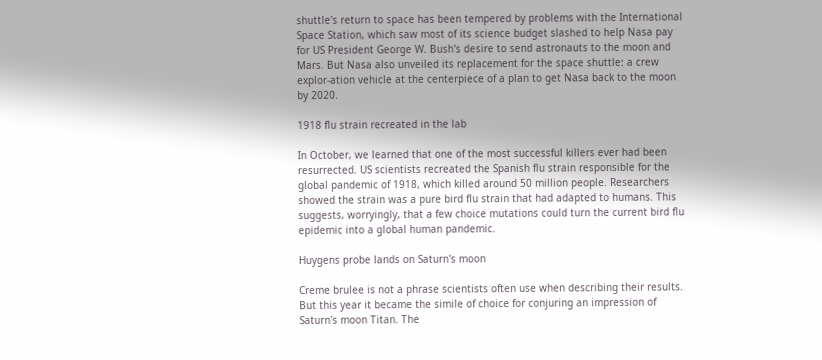shuttle's return to space has been tempered by problems with the International Space Station, which saw most of its science budget slashed to help Nasa pay for US President George W. Bush's desire to send astronauts to the moon and Mars. But Nasa also unveiled its replacement for the space shuttle: a crew explor-ation vehicle at the centerpiece of a plan to get Nasa back to the moon by 2020.

1918 flu strain recreated in the lab

In October, we learned that one of the most successful killers ever had been resurrected. US scientists recreated the Spanish flu strain responsible for the global pandemic of 1918, which killed around 50 million people. Researchers showed the strain was a pure bird flu strain that had adapted to humans. This suggests, worryingly, that a few choice mutations could turn the current bird flu epidemic into a global human pandemic.

Huygens probe lands on Saturn's moon

Creme brulee is not a phrase scientists often use when describing their results. But this year it became the simile of choice for conjuring an impression of Saturn's moon Titan. The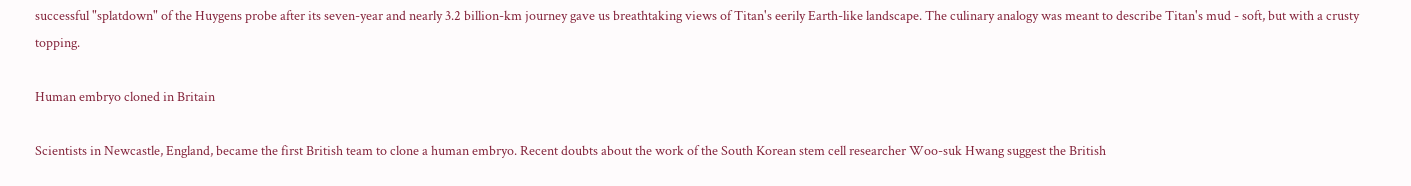successful "splatdown" of the Huygens probe after its seven-year and nearly 3.2 billion-km journey gave us breathtaking views of Titan's eerily Earth-like landscape. The culinary analogy was meant to describe Titan's mud - soft, but with a crusty topping.

Human embryo cloned in Britain

Scientists in Newcastle, England, became the first British team to clone a human embryo. Recent doubts about the work of the South Korean stem cell researcher Woo-suk Hwang suggest the British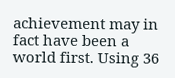achievement may in fact have been a world first. Using 36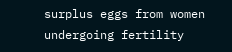surplus eggs from women undergoing fertility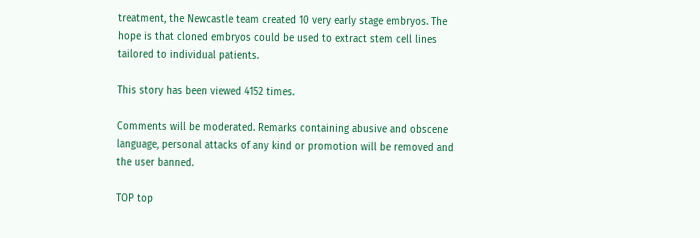treatment, the Newcastle team created 10 very early stage embryos. The hope is that cloned embryos could be used to extract stem cell lines tailored to individual patients.

This story has been viewed 4152 times.

Comments will be moderated. Remarks containing abusive and obscene language, personal attacks of any kind or promotion will be removed and the user banned.

TOP top